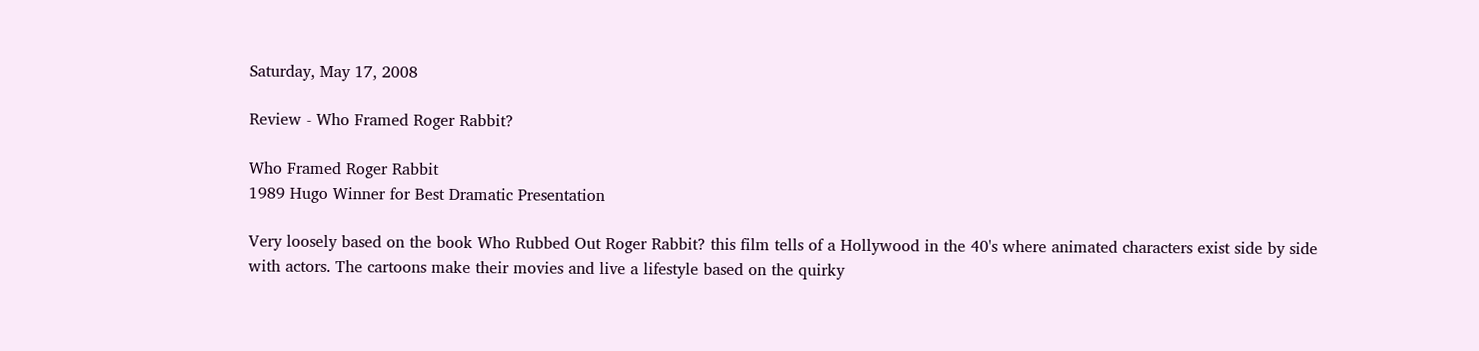Saturday, May 17, 2008

Review - Who Framed Roger Rabbit?

Who Framed Roger Rabbit
1989 Hugo Winner for Best Dramatic Presentation

Very loosely based on the book Who Rubbed Out Roger Rabbit? this film tells of a Hollywood in the 40's where animated characters exist side by side with actors. The cartoons make their movies and live a lifestyle based on the quirky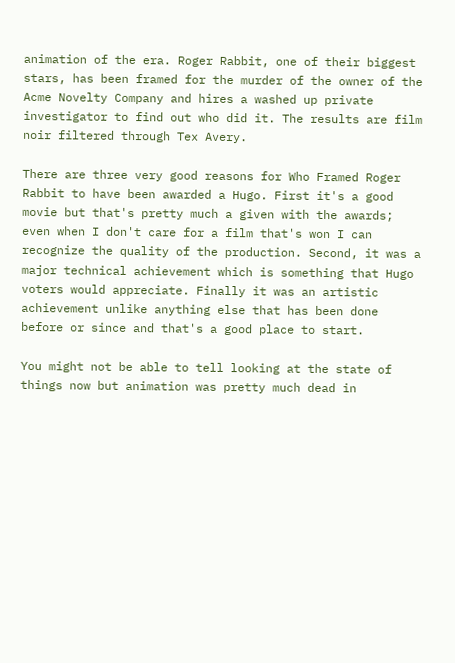animation of the era. Roger Rabbit, one of their biggest stars, has been framed for the murder of the owner of the Acme Novelty Company and hires a washed up private investigator to find out who did it. The results are film noir filtered through Tex Avery.

There are three very good reasons for Who Framed Roger Rabbit to have been awarded a Hugo. First it's a good movie but that's pretty much a given with the awards; even when I don't care for a film that's won I can recognize the quality of the production. Second, it was a major technical achievement which is something that Hugo voters would appreciate. Finally it was an artistic achievement unlike anything else that has been done before or since and that's a good place to start.

You might not be able to tell looking at the state of things now but animation was pretty much dead in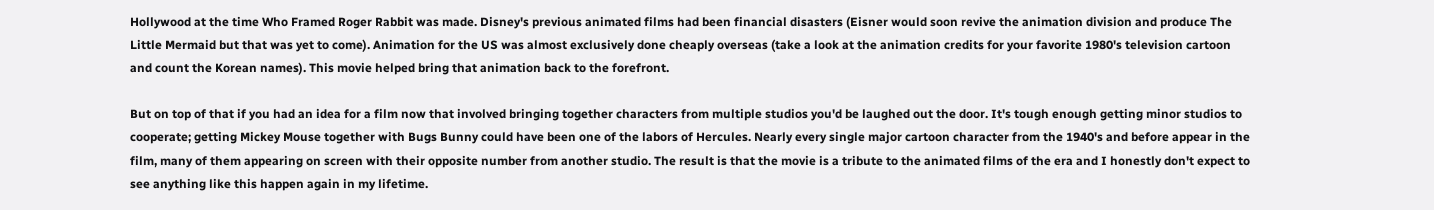Hollywood at the time Who Framed Roger Rabbit was made. Disney's previous animated films had been financial disasters (Eisner would soon revive the animation division and produce The Little Mermaid but that was yet to come). Animation for the US was almost exclusively done cheaply overseas (take a look at the animation credits for your favorite 1980's television cartoon and count the Korean names). This movie helped bring that animation back to the forefront.

But on top of that if you had an idea for a film now that involved bringing together characters from multiple studios you'd be laughed out the door. It's tough enough getting minor studios to cooperate; getting Mickey Mouse together with Bugs Bunny could have been one of the labors of Hercules. Nearly every single major cartoon character from the 1940's and before appear in the film, many of them appearing on screen with their opposite number from another studio. The result is that the movie is a tribute to the animated films of the era and I honestly don't expect to see anything like this happen again in my lifetime.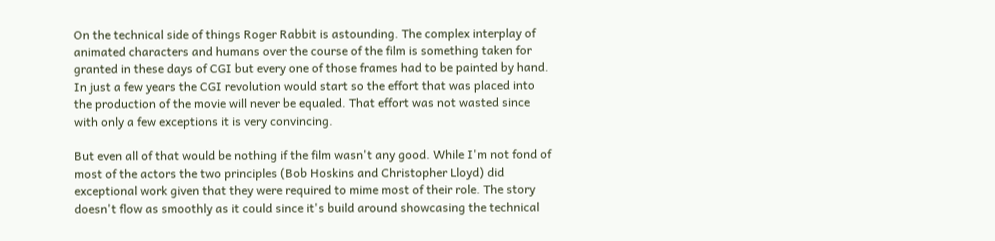On the technical side of things Roger Rabbit is astounding. The complex interplay of animated characters and humans over the course of the film is something taken for granted in these days of CGI but every one of those frames had to be painted by hand. In just a few years the CGI revolution would start so the effort that was placed into the production of the movie will never be equaled. That effort was not wasted since with only a few exceptions it is very convincing.

But even all of that would be nothing if the film wasn't any good. While I'm not fond of most of the actors the two principles (Bob Hoskins and Christopher Lloyd) did exceptional work given that they were required to mime most of their role. The story doesn't flow as smoothly as it could since it's build around showcasing the technical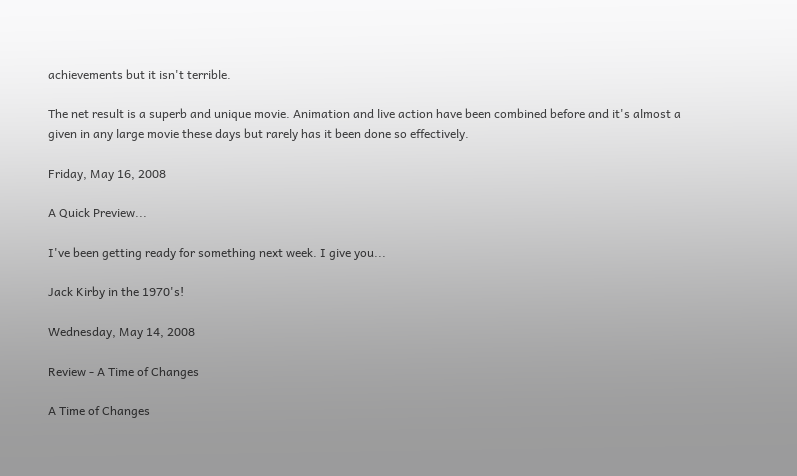achievements but it isn't terrible.

The net result is a superb and unique movie. Animation and live action have been combined before and it's almost a given in any large movie these days but rarely has it been done so effectively.

Friday, May 16, 2008

A Quick Preview...

I've been getting ready for something next week. I give you...

Jack Kirby in the 1970's!

Wednesday, May 14, 2008

Review - A Time of Changes

A Time of Changes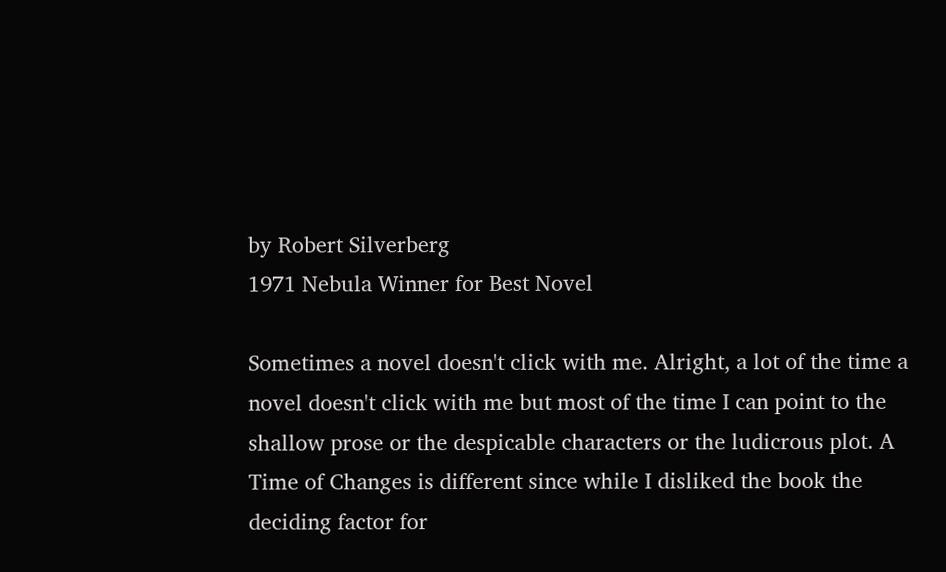by Robert Silverberg
1971 Nebula Winner for Best Novel

Sometimes a novel doesn't click with me. Alright, a lot of the time a novel doesn't click with me but most of the time I can point to the shallow prose or the despicable characters or the ludicrous plot. A Time of Changes is different since while I disliked the book the deciding factor for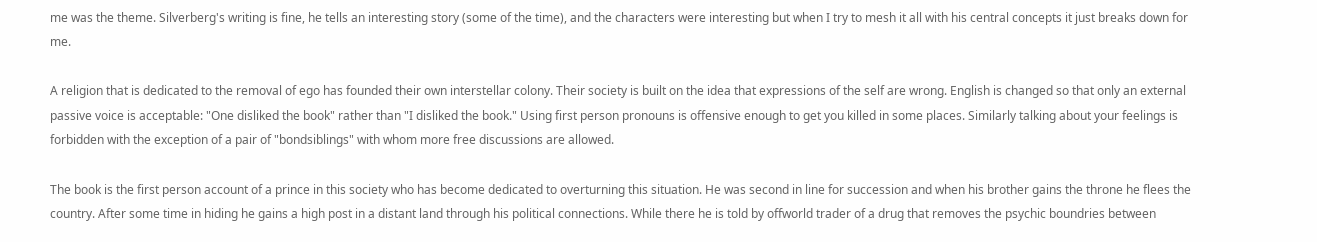me was the theme. Silverberg's writing is fine, he tells an interesting story (some of the time), and the characters were interesting but when I try to mesh it all with his central concepts it just breaks down for me.

A religion that is dedicated to the removal of ego has founded their own interstellar colony. Their society is built on the idea that expressions of the self are wrong. English is changed so that only an external passive voice is acceptable: "One disliked the book" rather than "I disliked the book." Using first person pronouns is offensive enough to get you killed in some places. Similarly talking about your feelings is forbidden with the exception of a pair of "bondsiblings" with whom more free discussions are allowed.

The book is the first person account of a prince in this society who has become dedicated to overturning this situation. He was second in line for succession and when his brother gains the throne he flees the country. After some time in hiding he gains a high post in a distant land through his political connections. While there he is told by offworld trader of a drug that removes the psychic boundries between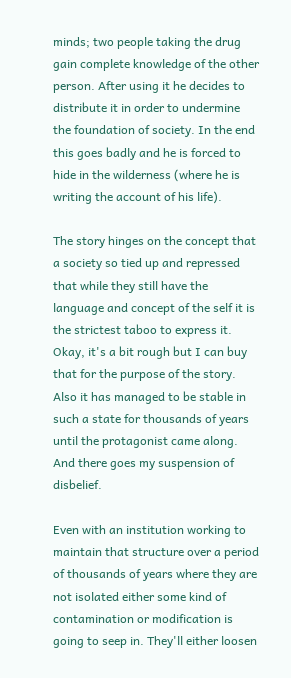minds; two people taking the drug gain complete knowledge of the other person. After using it he decides to distribute it in order to undermine the foundation of society. In the end this goes badly and he is forced to hide in the wilderness (where he is writing the account of his life).

The story hinges on the concept that a society so tied up and repressed that while they still have the language and concept of the self it is the strictest taboo to express it. Okay, it's a bit rough but I can buy that for the purpose of the story. Also it has managed to be stable in such a state for thousands of years until the protagonist came along. And there goes my suspension of disbelief.

Even with an institution working to maintain that structure over a period of thousands of years where they are not isolated either some kind of contamination or modification is going to seep in. They'll either loosen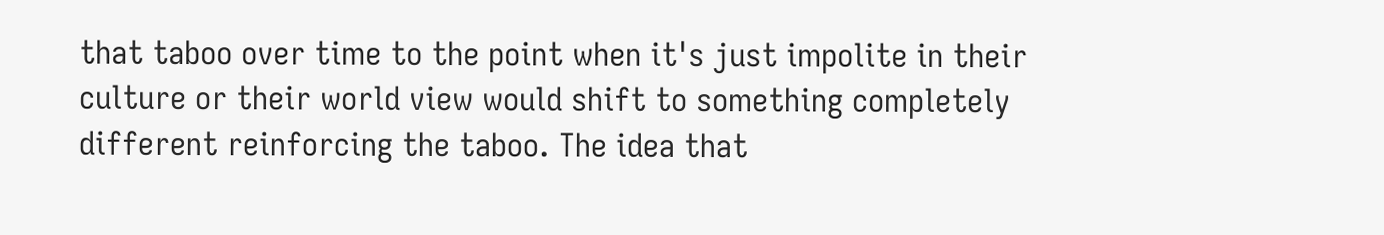that taboo over time to the point when it's just impolite in their culture or their world view would shift to something completely different reinforcing the taboo. The idea that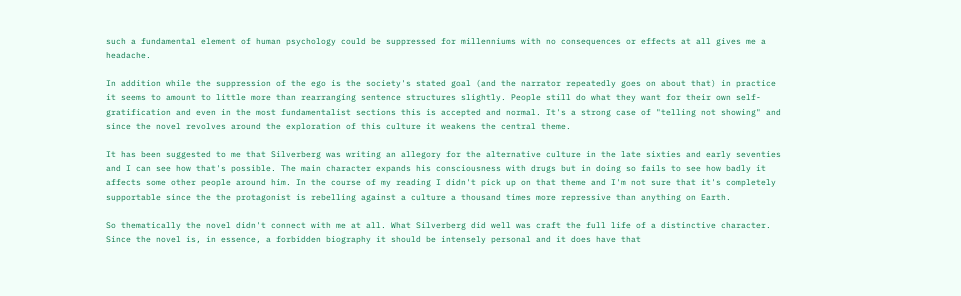such a fundamental element of human psychology could be suppressed for millenniums with no consequences or effects at all gives me a headache.

In addition while the suppression of the ego is the society's stated goal (and the narrator repeatedly goes on about that) in practice it seems to amount to little more than rearranging sentence structures slightly. People still do what they want for their own self-gratification and even in the most fundamentalist sections this is accepted and normal. It's a strong case of "telling not showing" and since the novel revolves around the exploration of this culture it weakens the central theme.

It has been suggested to me that Silverberg was writing an allegory for the alternative culture in the late sixties and early seventies and I can see how that's possible. The main character expands his consciousness with drugs but in doing so fails to see how badly it affects some other people around him. In the course of my reading I didn't pick up on that theme and I'm not sure that it's completely supportable since the the protagonist is rebelling against a culture a thousand times more repressive than anything on Earth.

So thematically the novel didn't connect with me at all. What Silverberg did well was craft the full life of a distinctive character. Since the novel is, in essence, a forbidden biography it should be intensely personal and it does have that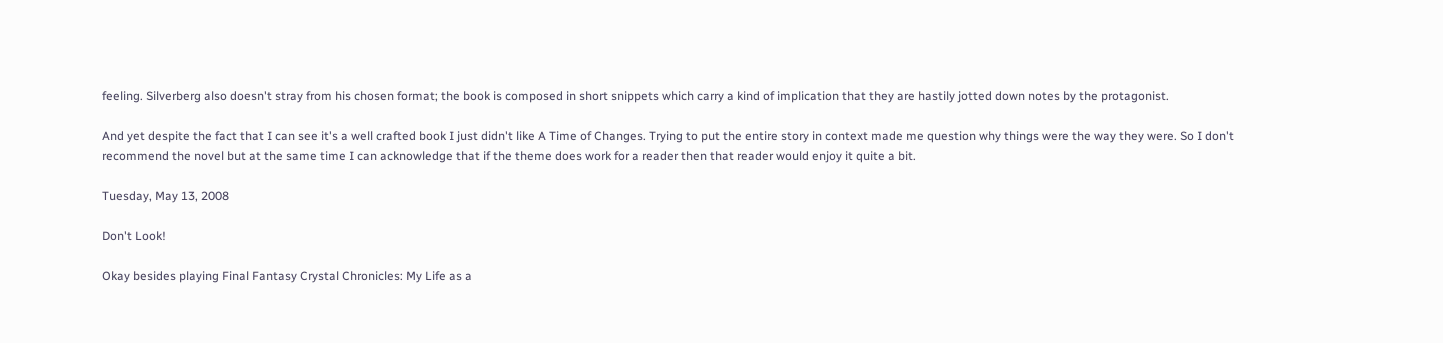feeling. Silverberg also doesn't stray from his chosen format; the book is composed in short snippets which carry a kind of implication that they are hastily jotted down notes by the protagonist.

And yet despite the fact that I can see it's a well crafted book I just didn't like A Time of Changes. Trying to put the entire story in context made me question why things were the way they were. So I don't recommend the novel but at the same time I can acknowledge that if the theme does work for a reader then that reader would enjoy it quite a bit.

Tuesday, May 13, 2008

Don't Look!

Okay besides playing Final Fantasy Crystal Chronicles: My Life as a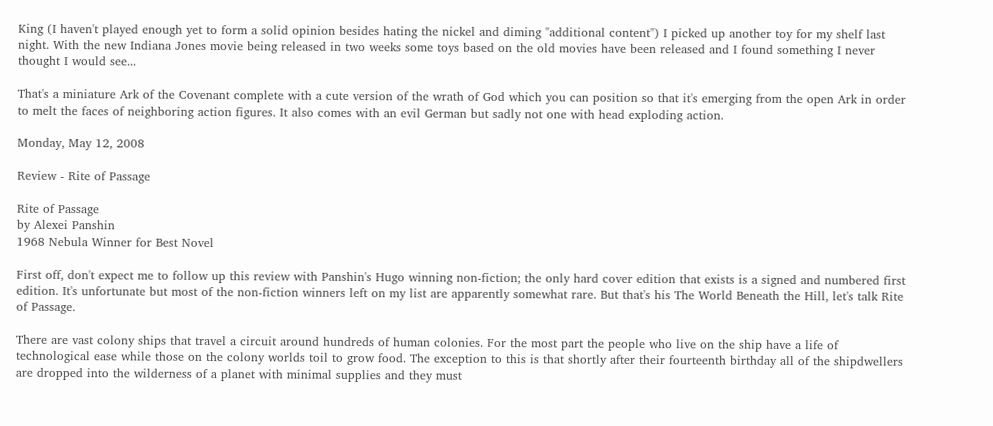King (I haven't played enough yet to form a solid opinion besides hating the nickel and diming "additional content") I picked up another toy for my shelf last night. With the new Indiana Jones movie being released in two weeks some toys based on the old movies have been released and I found something I never thought I would see...

That's a miniature Ark of the Covenant complete with a cute version of the wrath of God which you can position so that it's emerging from the open Ark in order to melt the faces of neighboring action figures. It also comes with an evil German but sadly not one with head exploding action.

Monday, May 12, 2008

Review - Rite of Passage

Rite of Passage
by Alexei Panshin
1968 Nebula Winner for Best Novel

First off, don't expect me to follow up this review with Panshin's Hugo winning non-fiction; the only hard cover edition that exists is a signed and numbered first edition. It's unfortunate but most of the non-fiction winners left on my list are apparently somewhat rare. But that's his The World Beneath the Hill, let's talk Rite of Passage.

There are vast colony ships that travel a circuit around hundreds of human colonies. For the most part the people who live on the ship have a life of technological ease while those on the colony worlds toil to grow food. The exception to this is that shortly after their fourteenth birthday all of the shipdwellers are dropped into the wilderness of a planet with minimal supplies and they must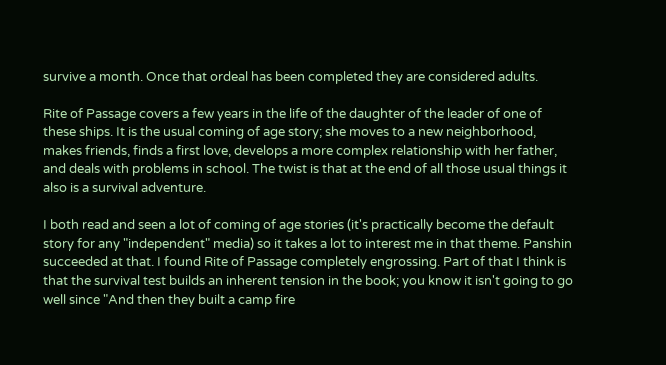survive a month. Once that ordeal has been completed they are considered adults.

Rite of Passage covers a few years in the life of the daughter of the leader of one of these ships. It is the usual coming of age story; she moves to a new neighborhood, makes friends, finds a first love, develops a more complex relationship with her father, and deals with problems in school. The twist is that at the end of all those usual things it also is a survival adventure.

I both read and seen a lot of coming of age stories (it's practically become the default story for any "independent" media) so it takes a lot to interest me in that theme. Panshin succeeded at that. I found Rite of Passage completely engrossing. Part of that I think is that the survival test builds an inherent tension in the book; you know it isn't going to go well since "And then they built a camp fire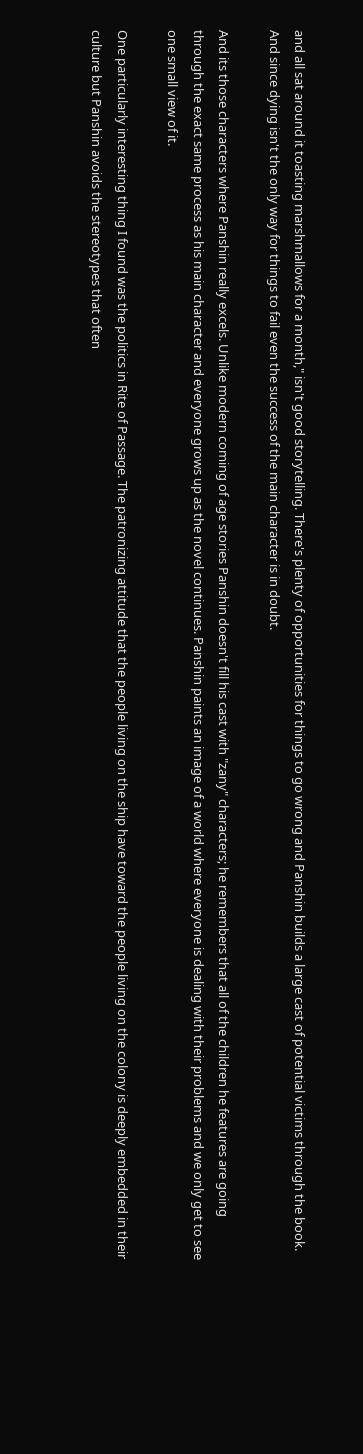and all sat around it toasting marshmallows for a month," isn't good storytelling. There's plenty of opportunities for things to go wrong and Panshin builds a large cast of potential victims through the book. And since dying isn't the only way for things to fail even the success of the main character is in doubt.

And its those characters where Panshin really excels. Unlike modern coming of age stories Panshin doesn't fill his cast with "zany" characters; he remembers that all of the children he features are going through the exact same process as his main character and everyone grows up as the novel continues. Panshin paints an image of a world where everyone is dealing with their problems and we only get to see one small view of it.

One particularly interesting thing I found was the politics in Rite of Passage. The patronizing attitude that the people living on the ship have toward the people living on the colony is deeply embedded in their culture but Panshin avoids the stereotypes that often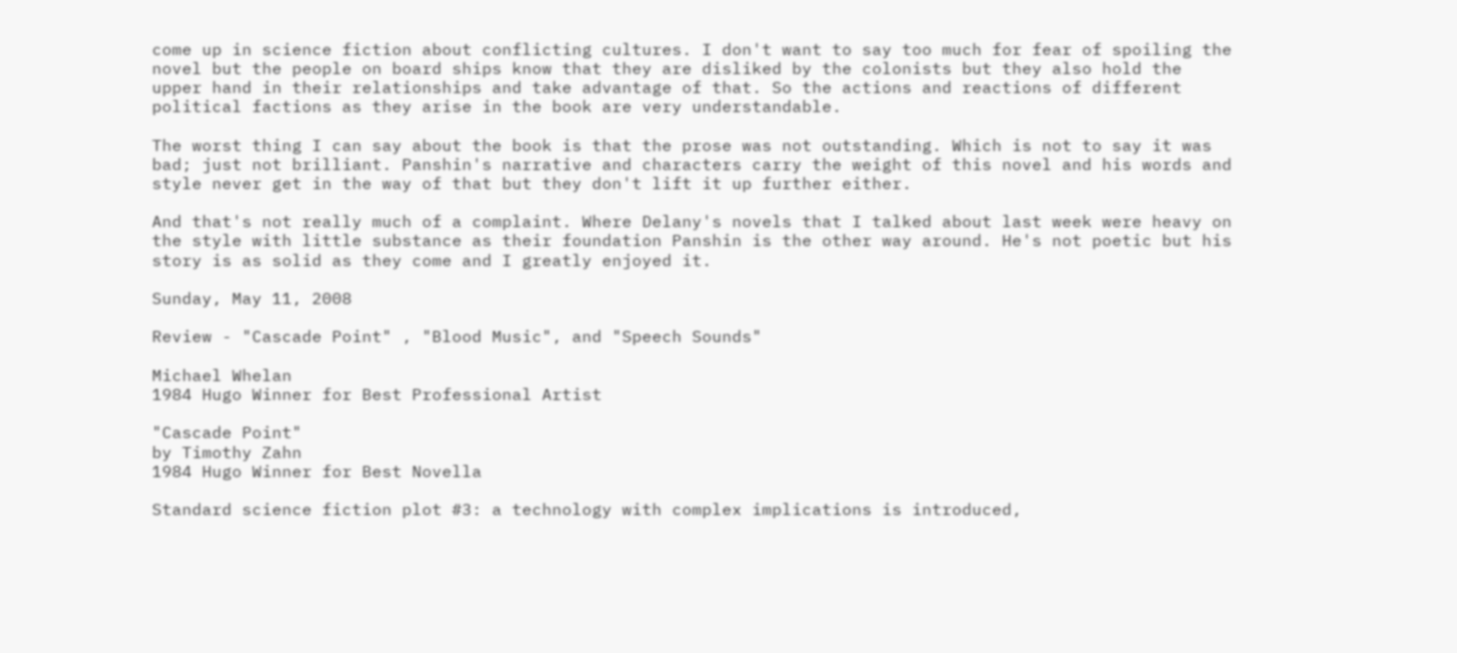come up in science fiction about conflicting cultures. I don't want to say too much for fear of spoiling the novel but the people on board ships know that they are disliked by the colonists but they also hold the upper hand in their relationships and take advantage of that. So the actions and reactions of different political factions as they arise in the book are very understandable.

The worst thing I can say about the book is that the prose was not outstanding. Which is not to say it was bad; just not brilliant. Panshin's narrative and characters carry the weight of this novel and his words and style never get in the way of that but they don't lift it up further either.

And that's not really much of a complaint. Where Delany's novels that I talked about last week were heavy on the style with little substance as their foundation Panshin is the other way around. He's not poetic but his story is as solid as they come and I greatly enjoyed it.

Sunday, May 11, 2008

Review - "Cascade Point" , "Blood Music", and "Speech Sounds"

Michael Whelan
1984 Hugo Winner for Best Professional Artist

"Cascade Point"
by Timothy Zahn
1984 Hugo Winner for Best Novella

Standard science fiction plot #3: a technology with complex implications is introduced,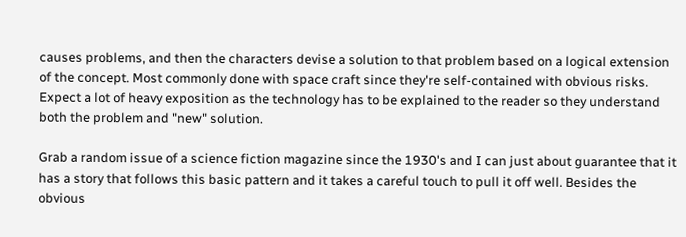causes problems, and then the characters devise a solution to that problem based on a logical extension of the concept. Most commonly done with space craft since they're self-contained with obvious risks. Expect a lot of heavy exposition as the technology has to be explained to the reader so they understand both the problem and "new" solution.

Grab a random issue of a science fiction magazine since the 1930's and I can just about guarantee that it has a story that follows this basic pattern and it takes a careful touch to pull it off well. Besides the obvious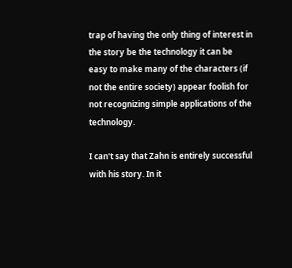trap of having the only thing of interest in the story be the technology it can be easy to make many of the characters (if not the entire society) appear foolish for not recognizing simple applications of the technology.

I can't say that Zahn is entirely successful with his story. In it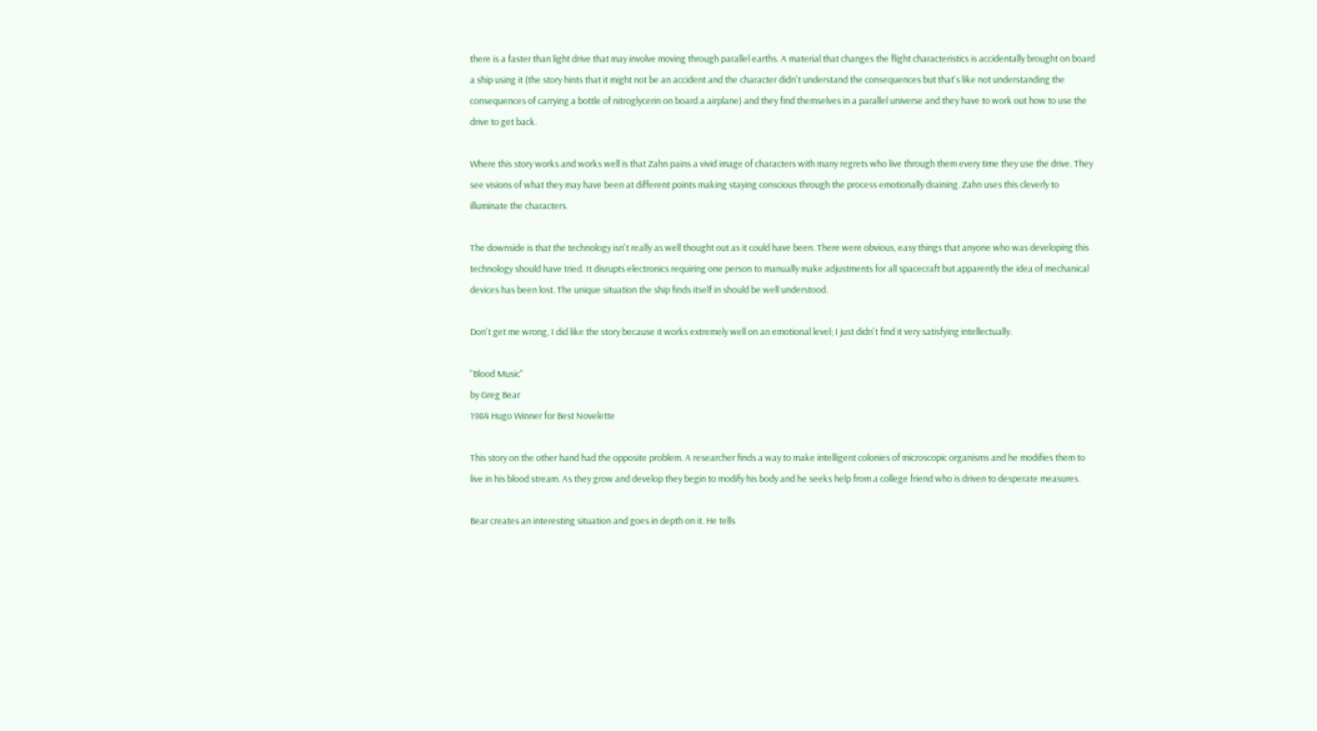there is a faster than light drive that may involve moving through parallel earths. A material that changes the flight characteristics is accidentally brought on board a ship using it (the story hints that it might not be an accident and the character didn't understand the consequences but that's like not understanding the consequences of carrying a bottle of nitroglycerin on board a airplane) and they find themselves in a parallel universe and they have to work out how to use the drive to get back.

Where this story works and works well is that Zahn pains a vivid image of characters with many regrets who live through them every time they use the drive. They see visions of what they may have been at different points making staying conscious through the process emotionally draining. Zahn uses this cleverly to illuminate the characters.

The downside is that the technology isn't really as well thought out as it could have been. There were obvious, easy things that anyone who was developing this technology should have tried. It disrupts electronics requiring one person to manually make adjustments for all spacecraft but apparently the idea of mechanical devices has been lost. The unique situation the ship finds itself in should be well understood.

Don't get me wrong, I did like the story because it works extremely well on an emotional level; I just didn't find it very satisfying intellectually.

"Blood Music"
by Greg Bear
1984 Hugo Winner for Best Novelette

This story on the other hand had the opposite problem. A researcher finds a way to make intelligent colonies of microscopic organisms and he modifies them to live in his blood stream. As they grow and develop they begin to modify his body and he seeks help from a college friend who is driven to desperate measures.

Bear creates an interesting situation and goes in depth on it. He tells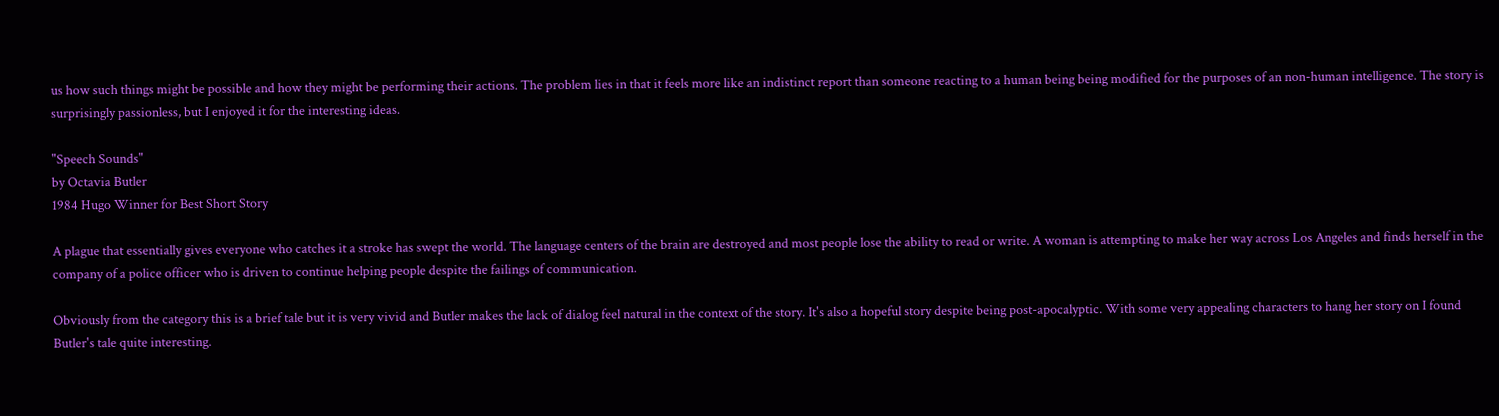us how such things might be possible and how they might be performing their actions. The problem lies in that it feels more like an indistinct report than someone reacting to a human being being modified for the purposes of an non-human intelligence. The story is surprisingly passionless, but I enjoyed it for the interesting ideas.

"Speech Sounds"
by Octavia Butler
1984 Hugo Winner for Best Short Story

A plague that essentially gives everyone who catches it a stroke has swept the world. The language centers of the brain are destroyed and most people lose the ability to read or write. A woman is attempting to make her way across Los Angeles and finds herself in the company of a police officer who is driven to continue helping people despite the failings of communication.

Obviously from the category this is a brief tale but it is very vivid and Butler makes the lack of dialog feel natural in the context of the story. It's also a hopeful story despite being post-apocalyptic. With some very appealing characters to hang her story on I found Butler's tale quite interesting.